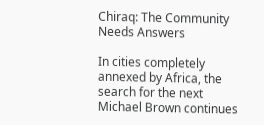Chiraq: The Community Needs Answers

In cities completely annexed by Africa, the search for the next Michael Brown continues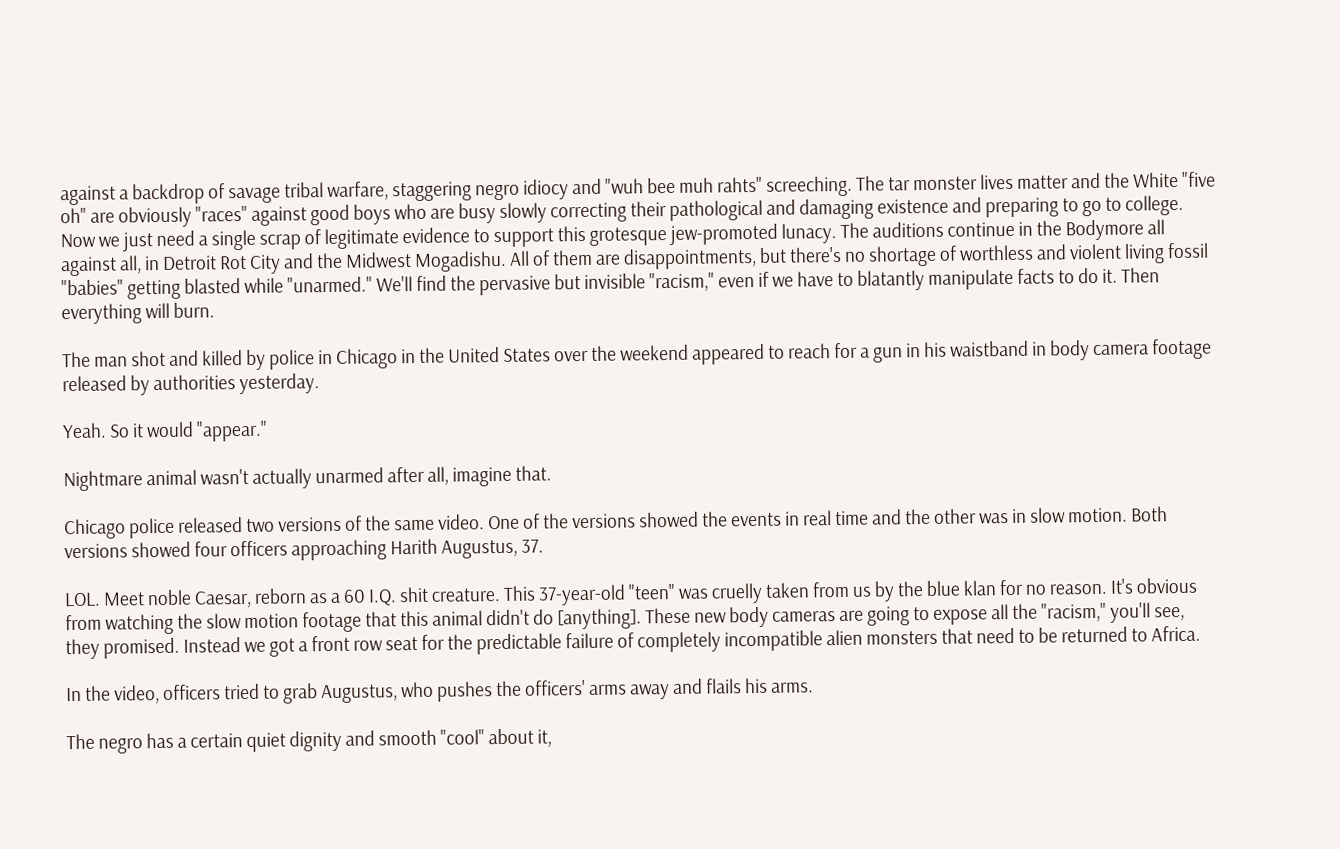against a backdrop of savage tribal warfare, staggering negro idiocy and "wuh bee muh rahts" screeching. The tar monster lives matter and the White "five oh" are obviously "races" against good boys who are busy slowly correcting their pathological and damaging existence and preparing to go to college. Now we just need a single scrap of legitimate evidence to support this grotesque jew-promoted lunacy. The auditions continue in the Bodymore all against all, in Detroit Rot City and the Midwest Mogadishu. All of them are disappointments, but there's no shortage of worthless and violent living fossil "babies" getting blasted while "unarmed." We'll find the pervasive but invisible "racism," even if we have to blatantly manipulate facts to do it. Then everything will burn.

The man shot and killed by police in Chicago in the United States over the weekend appeared to reach for a gun in his waistband in body camera footage released by authorities yesterday.

Yeah. So it would "appear."

Nightmare animal wasn't actually unarmed after all, imagine that.

Chicago police released two versions of the same video. One of the versions showed the events in real time and the other was in slow motion. Both versions showed four officers approaching Harith Augustus, 37.

LOL. Meet noble Caesar, reborn as a 60 I.Q. shit creature. This 37-year-old "teen" was cruelly taken from us by the blue klan for no reason. It's obvious from watching the slow motion footage that this animal didn't do [anything]. These new body cameras are going to expose all the "racism," you'll see, they promised. Instead we got a front row seat for the predictable failure of completely incompatible alien monsters that need to be returned to Africa.

In the video, officers tried to grab Augustus, who pushes the officers' arms away and flails his arms.

The negro has a certain quiet dignity and smooth "cool" about it,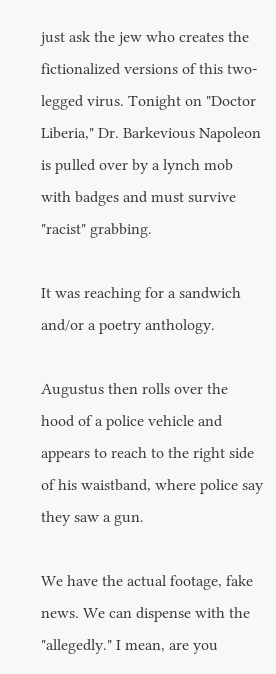just ask the jew who creates the fictionalized versions of this two-legged virus. Tonight on "Doctor Liberia," Dr. Barkevious Napoleon is pulled over by a lynch mob with badges and must survive "racist" grabbing.

It was reaching for a sandwich and/or a poetry anthology.

Augustus then rolls over the hood of a police vehicle and appears to reach to the right side of his waistband, where police say they saw a gun.

We have the actual footage, fake news. We can dispense with the "allegedly." I mean, are you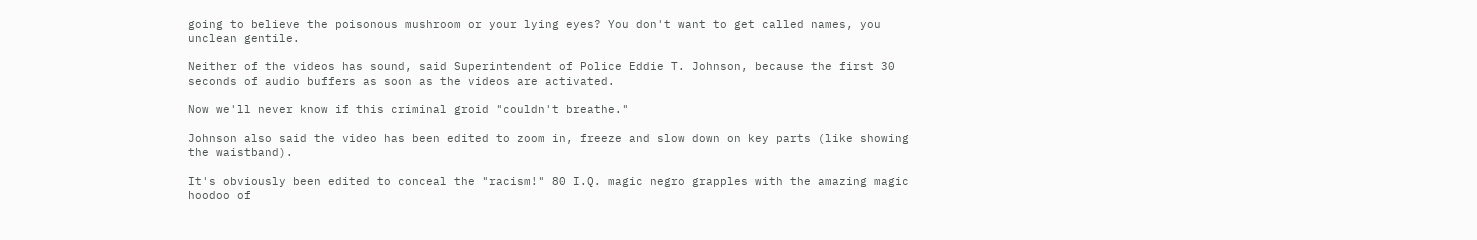going to believe the poisonous mushroom or your lying eyes? You don't want to get called names, you unclean gentile.

Neither of the videos has sound, said Superintendent of Police Eddie T. Johnson, because the first 30 seconds of audio buffers as soon as the videos are activated.

Now we'll never know if this criminal groid "couldn't breathe."

Johnson also said the video has been edited to zoom in, freeze and slow down on key parts (like showing the waistband).

It's obviously been edited to conceal the "racism!" 80 I.Q. magic negro grapples with the amazing magic hoodoo of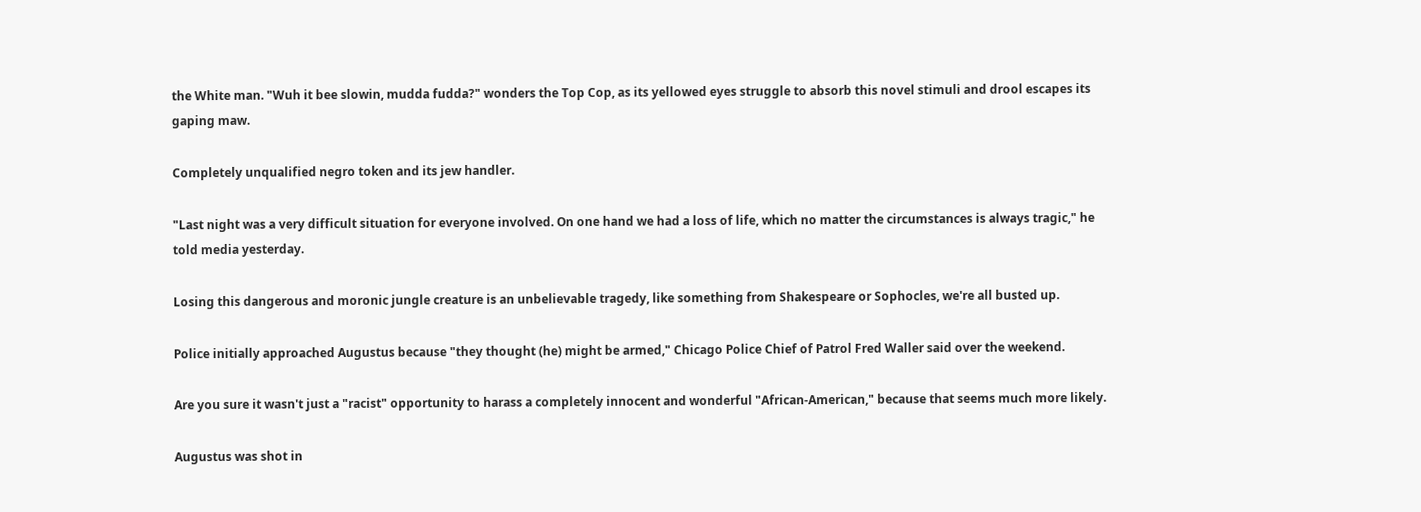the White man. "Wuh it bee slowin, mudda fudda?" wonders the Top Cop, as its yellowed eyes struggle to absorb this novel stimuli and drool escapes its gaping maw.

Completely unqualified negro token and its jew handler.

"Last night was a very difficult situation for everyone involved. On one hand we had a loss of life, which no matter the circumstances is always tragic," he told media yesterday.

Losing this dangerous and moronic jungle creature is an unbelievable tragedy, like something from Shakespeare or Sophocles, we're all busted up.

Police initially approached Augustus because "they thought (he) might be armed," Chicago Police Chief of Patrol Fred Waller said over the weekend.

Are you sure it wasn't just a "racist" opportunity to harass a completely innocent and wonderful "African-American," because that seems much more likely.

Augustus was shot in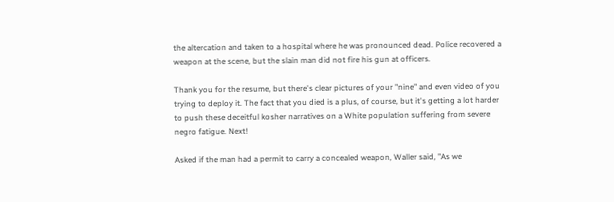the altercation and taken to a hospital where he was pronounced dead. Police recovered a weapon at the scene, but the slain man did not fire his gun at officers.

Thank you for the resume, but there's clear pictures of your "nine" and even video of you trying to deploy it. The fact that you died is a plus, of course, but it's getting a lot harder to push these deceitful kosher narratives on a White population suffering from severe negro fatigue. Next!

Asked if the man had a permit to carry a concealed weapon, Waller said, "As we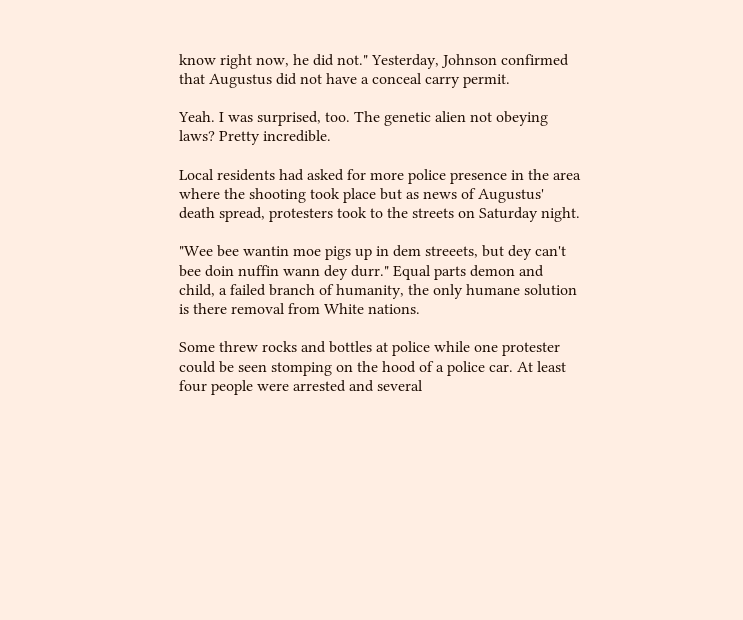know right now, he did not." Yesterday, Johnson confirmed that Augustus did not have a conceal carry permit.

Yeah. I was surprised, too. The genetic alien not obeying laws? Pretty incredible.

Local residents had asked for more police presence in the area where the shooting took place but as news of Augustus' death spread, protesters took to the streets on Saturday night.

"Wee bee wantin moe pigs up in dem streeets, but dey can't bee doin nuffin wann dey durr." Equal parts demon and child, a failed branch of humanity, the only humane solution is there removal from White nations.

Some threw rocks and bottles at police while one protester could be seen stomping on the hood of a police car. At least four people were arrested and several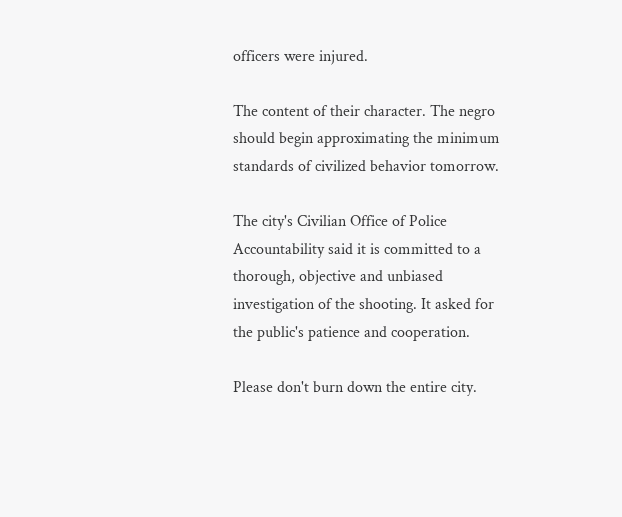officers were injured.

The content of their character. The negro should begin approximating the minimum standards of civilized behavior tomorrow.

The city's Civilian Office of Police Accountability said it is committed to a thorough, objective and unbiased investigation of the shooting. It asked for the public's patience and cooperation.

Please don't burn down the entire city.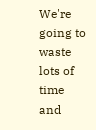We're going to waste lots of time and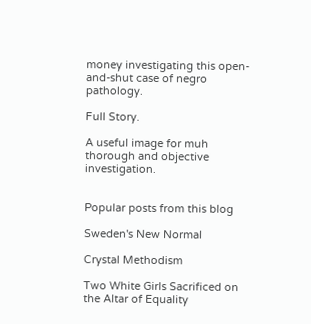money investigating this open-and-shut case of negro pathology.

Full Story.

A useful image for muh thorough and objective investigation.


Popular posts from this blog

Sweden's New Normal

Crystal Methodism

Two White Girls Sacrificed on the Altar of Equality